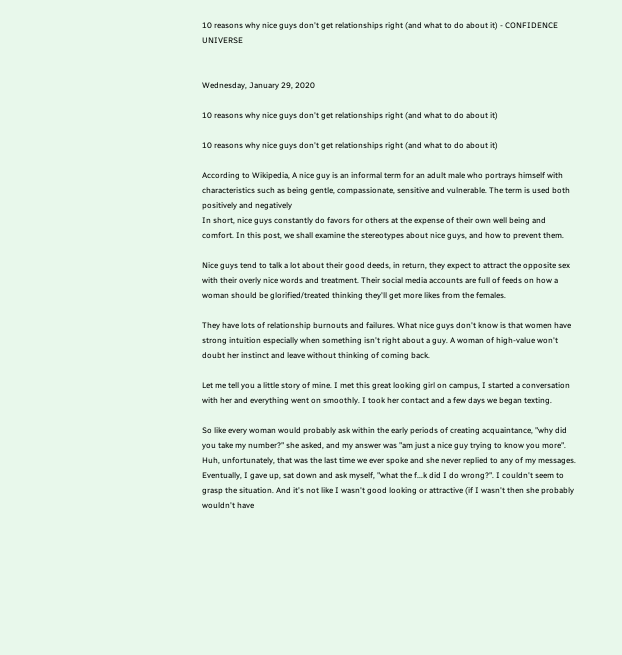10 reasons why nice guys don't get relationships right (and what to do about it) - CONFIDENCE UNIVERSE


Wednesday, January 29, 2020

10 reasons why nice guys don't get relationships right (and what to do about it)

10 reasons why nice guys don't get relationships right (and what to do about it)

According to Wikipedia, A nice guy is an informal term for an adult male who portrays himself with characteristics such as being gentle, compassionate, sensitive and vulnerable. The term is used both positively and negatively
In short, nice guys constantly do favors for others at the expense of their own well being and comfort. In this post, we shall examine the stereotypes about nice guys, and how to prevent them.

Nice guys tend to talk a lot about their good deeds, in return, they expect to attract the opposite sex with their overly nice words and treatment. Their social media accounts are full of feeds on how a woman should be glorified/treated thinking they'll get more likes from the females.

They have lots of relationship burnouts and failures. What nice guys don't know is that women have strong intuition especially when something isn't right about a guy. A woman of high-value won't doubt her instinct and leave without thinking of coming back.

Let me tell you a little story of mine. I met this great looking girl on campus, I started a conversation with her and everything went on smoothly. I took her contact and a few days we began texting.

So like every woman would probably ask within the early periods of creating acquaintance, "why did you take my number?" she asked, and my answer was "am just a nice guy trying to know you more". Huh, unfortunately, that was the last time we ever spoke and she never replied to any of my messages.
Eventually, I gave up, sat down and ask myself, "what the f...k did I do wrong?". I couldn't seem to grasp the situation. And it's not like I wasn't good looking or attractive (if I wasn't then she probably wouldn't have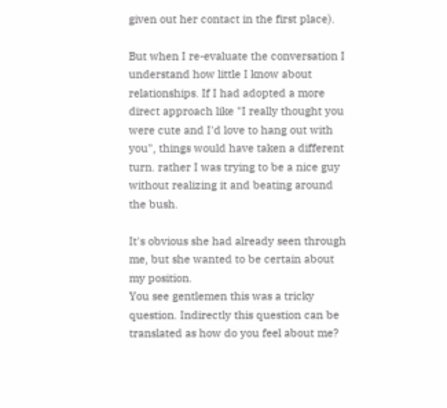given out her contact in the first place).

But when I re-evaluate the conversation I understand how little I know about relationships. If I had adopted a more direct approach like "I really thought you were cute and I'd love to hang out with you", things would have taken a different turn. rather I was trying to be a nice guy without realizing it and beating around the bush.

It's obvious she had already seen through me, but she wanted to be certain about my position.
You see gentlemen this was a tricky question. Indirectly this question can be translated as how do you feel about me?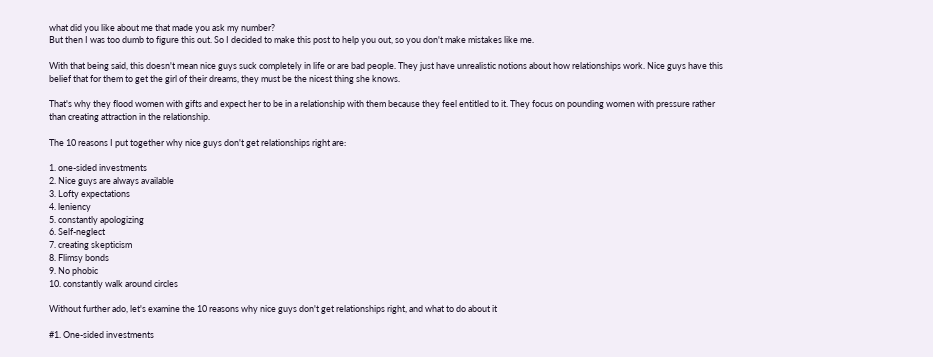what did you like about me that made you ask my number?
But then I was too dumb to figure this out. So I decided to make this post to help you out, so you don't make mistakes like me.

With that being said, this doesn't mean nice guys suck completely in life or are bad people. They just have unrealistic notions about how relationships work. Nice guys have this belief that for them to get the girl of their dreams, they must be the nicest thing she knows.

That's why they flood women with gifts and expect her to be in a relationship with them because they feel entitled to it. They focus on pounding women with pressure rather than creating attraction in the relationship.

The 10 reasons I put together why nice guys don't get relationships right are:

1. one-sided investments
2. Nice guys are always available
3. Lofty expectations
4. leniency
5. constantly apologizing
6. Self-neglect
7. creating skepticism
8. Flimsy bonds
9. No phobic
10. constantly walk around circles

Without further ado, let's examine the 10 reasons why nice guys don't get relationships right, and what to do about it

#1. One-sided investments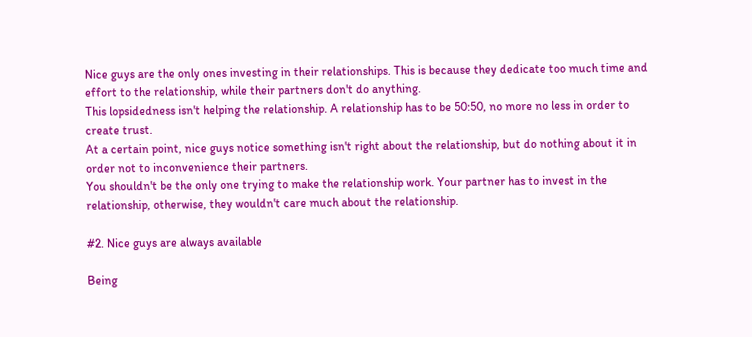Nice guys are the only ones investing in their relationships. This is because they dedicate too much time and effort to the relationship, while their partners don't do anything.
This lopsidedness isn't helping the relationship. A relationship has to be 50:50, no more no less in order to create trust.
At a certain point, nice guys notice something isn't right about the relationship, but do nothing about it in order not to inconvenience their partners.
You shouldn't be the only one trying to make the relationship work. Your partner has to invest in the relationship, otherwise, they wouldn't care much about the relationship.

#2. Nice guys are always available

Being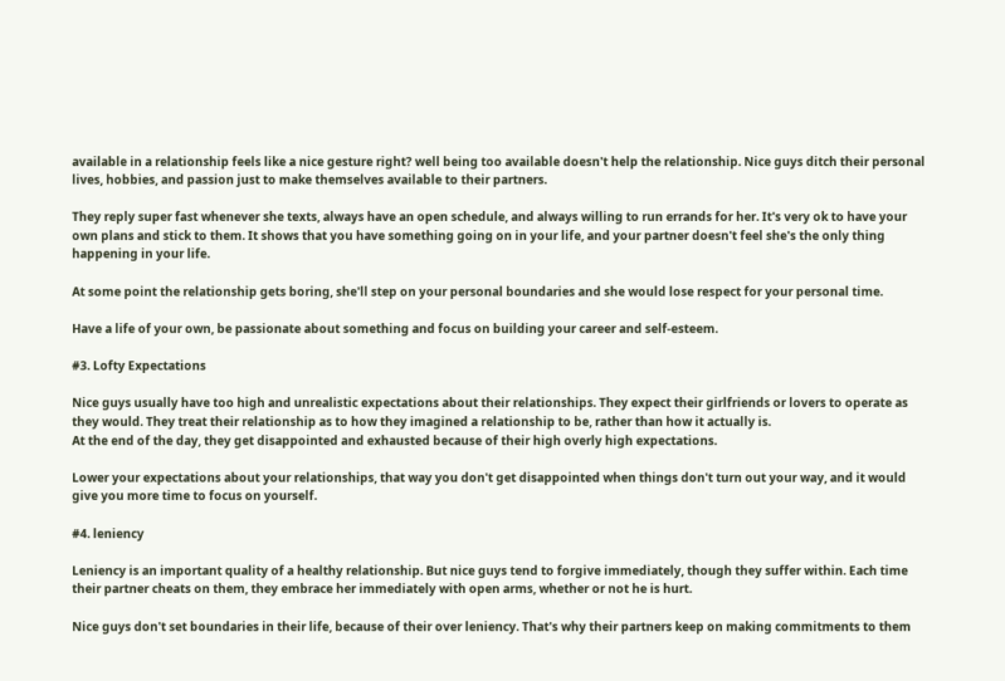available in a relationship feels like a nice gesture right? well being too available doesn't help the relationship. Nice guys ditch their personal lives, hobbies, and passion just to make themselves available to their partners.

They reply super fast whenever she texts, always have an open schedule, and always willing to run errands for her. It's very ok to have your own plans and stick to them. It shows that you have something going on in your life, and your partner doesn't feel she's the only thing happening in your life.

At some point the relationship gets boring, she'll step on your personal boundaries and she would lose respect for your personal time.

Have a life of your own, be passionate about something and focus on building your career and self-esteem.

#3. Lofty Expectations

Nice guys usually have too high and unrealistic expectations about their relationships. They expect their girlfriends or lovers to operate as they would. They treat their relationship as to how they imagined a relationship to be, rather than how it actually is.
At the end of the day, they get disappointed and exhausted because of their high overly high expectations.

Lower your expectations about your relationships, that way you don't get disappointed when things don't turn out your way, and it would give you more time to focus on yourself.

#4. leniency

Leniency is an important quality of a healthy relationship. But nice guys tend to forgive immediately, though they suffer within. Each time their partner cheats on them, they embrace her immediately with open arms, whether or not he is hurt.

Nice guys don't set boundaries in their life, because of their over leniency. That's why their partners keep on making commitments to them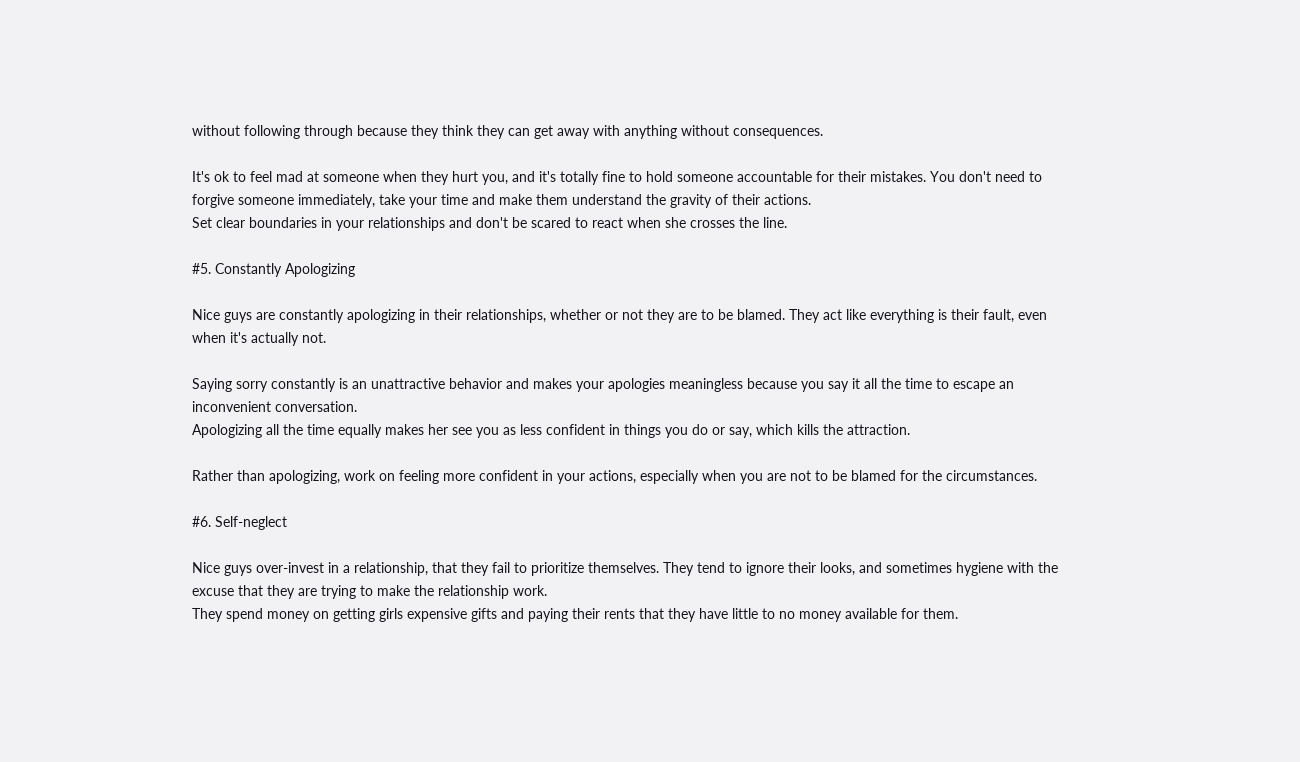without following through because they think they can get away with anything without consequences.

It's ok to feel mad at someone when they hurt you, and it's totally fine to hold someone accountable for their mistakes. You don't need to forgive someone immediately, take your time and make them understand the gravity of their actions.
Set clear boundaries in your relationships and don't be scared to react when she crosses the line.

#5. Constantly Apologizing

Nice guys are constantly apologizing in their relationships, whether or not they are to be blamed. They act like everything is their fault, even when it's actually not.

Saying sorry constantly is an unattractive behavior and makes your apologies meaningless because you say it all the time to escape an inconvenient conversation.
Apologizing all the time equally makes her see you as less confident in things you do or say, which kills the attraction.

Rather than apologizing, work on feeling more confident in your actions, especially when you are not to be blamed for the circumstances.

#6. Self-neglect

Nice guys over-invest in a relationship, that they fail to prioritize themselves. They tend to ignore their looks, and sometimes hygiene with the excuse that they are trying to make the relationship work.
They spend money on getting girls expensive gifts and paying their rents that they have little to no money available for them.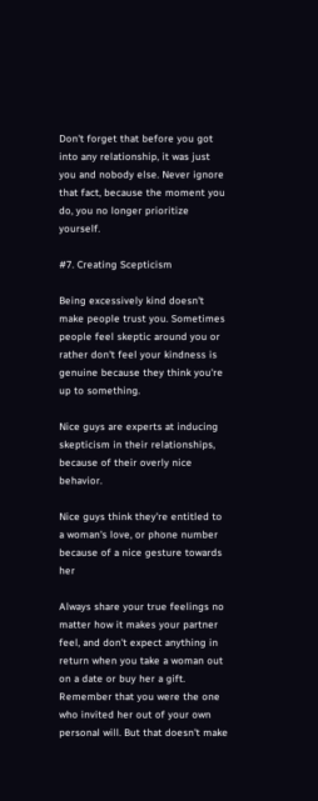Don't forget that before you got into any relationship, it was just you and nobody else. Never ignore that fact, because the moment you do, you no longer prioritize yourself.

#7. Creating Scepticism

Being excessively kind doesn't make people trust you. Sometimes people feel skeptic around you or rather don't feel your kindness is genuine because they think you're up to something.

Nice guys are experts at inducing skepticism in their relationships, because of their overly nice behavior.

Nice guys think they're entitled to a woman's love, or phone number because of a nice gesture towards her

Always share your true feelings no matter how it makes your partner feel, and don't expect anything in return when you take a woman out on a date or buy her a gift. Remember that you were the one who invited her out of your own personal will. But that doesn't make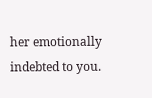her emotionally indebted to you.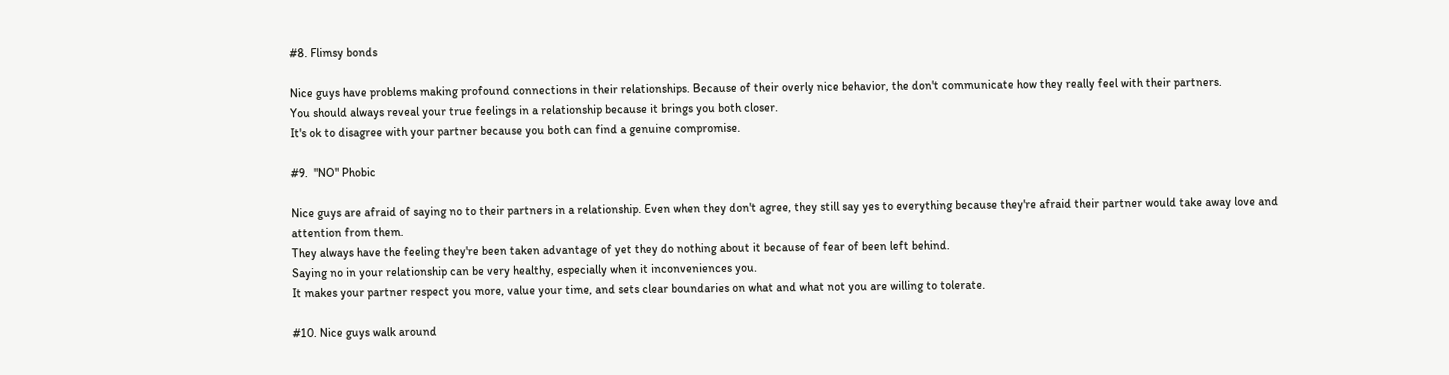#8. Flimsy bonds

Nice guys have problems making profound connections in their relationships. Because of their overly nice behavior, the don't communicate how they really feel with their partners.
You should always reveal your true feelings in a relationship because it brings you both closer.
It's ok to disagree with your partner because you both can find a genuine compromise.

#9.  "NO" Phobic

Nice guys are afraid of saying no to their partners in a relationship. Even when they don't agree, they still say yes to everything because they're afraid their partner would take away love and attention from them.
They always have the feeling they're been taken advantage of yet they do nothing about it because of fear of been left behind.
Saying no in your relationship can be very healthy, especially when it inconveniences you.
It makes your partner respect you more, value your time, and sets clear boundaries on what and what not you are willing to tolerate.

#10. Nice guys walk around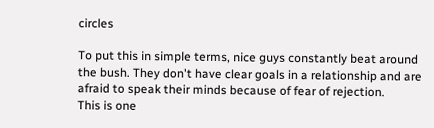circles

To put this in simple terms, nice guys constantly beat around the bush. They don't have clear goals in a relationship and are afraid to speak their minds because of fear of rejection.
This is one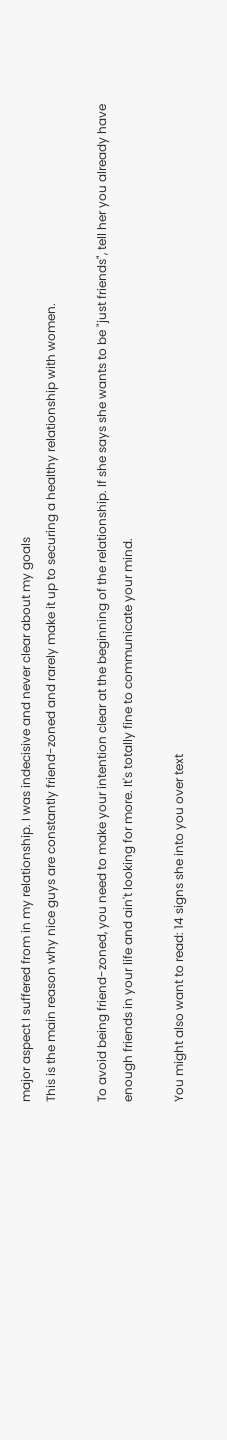major aspect I suffered from in my relationship. I was indecisive and never clear about my goals
This is the main reason why nice guys are constantly friend-zoned and rarely make it up to securing a healthy relationship with women.

To avoid being friend-zoned, you need to make your intention clear at the beginning of the relationship. If she says she wants to be "just friends", tell her you already have enough friends in your life and ain't looking for more. It's totally fine to communicate your mind.

You might also want to read: 14 signs she into you over text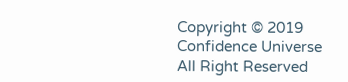Copyright © 2019 Confidence Universe All Right Reserved